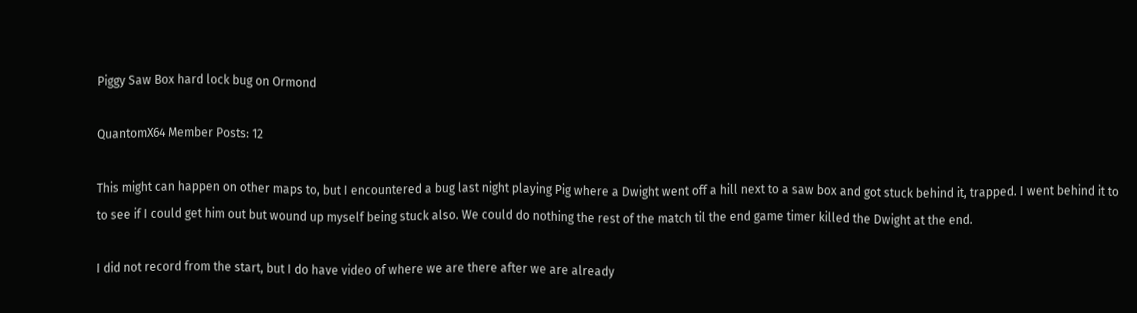Piggy Saw Box hard lock bug on Ormond

QuantomX64 Member Posts: 12

This might can happen on other maps to, but I encountered a bug last night playing Pig where a Dwight went off a hill next to a saw box and got stuck behind it, trapped. I went behind it to to see if I could get him out but wound up myself being stuck also. We could do nothing the rest of the match til the end game timer killed the Dwight at the end.

I did not record from the start, but I do have video of where we are there after we are already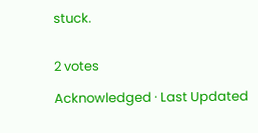stuck.


2 votes

Acknowledged · Last Updated